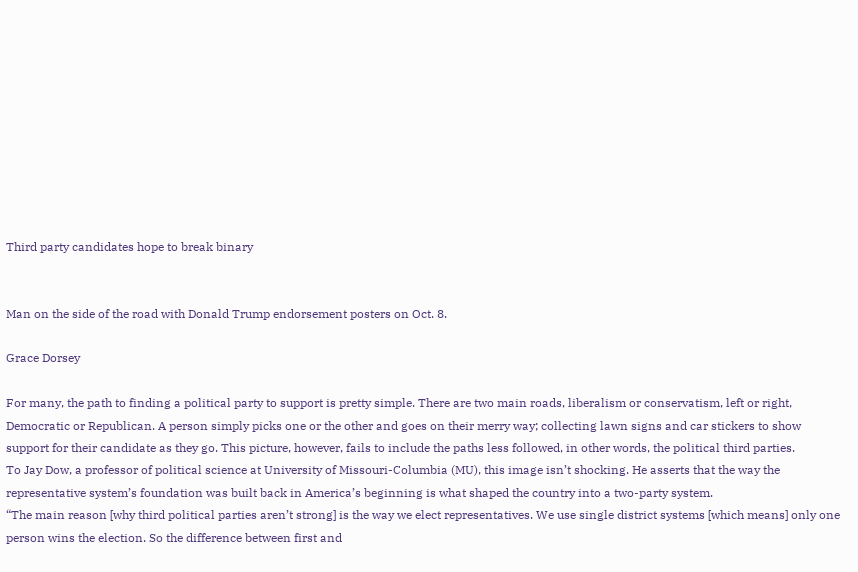Third party candidates hope to break binary


Man on the side of the road with Donald Trump endorsement posters on Oct. 8.

Grace Dorsey

For many, the path to finding a political party to support is pretty simple. There are two main roads, liberalism or conservatism, left or right, Democratic or Republican. A person simply picks one or the other and goes on their merry way; collecting lawn signs and car stickers to show support for their candidate as they go. This picture, however, fails to include the paths less followed, in other words, the political third parties.
To Jay Dow, a professor of political science at University of Missouri-Columbia (MU), this image isn’t shocking. He asserts that the way the representative system’s foundation was built back in America’s beginning is what shaped the country into a two-party system.
“The main reason [why third political parties aren’t strong] is the way we elect representatives. We use single district systems [which means] only one person wins the election. So the difference between first and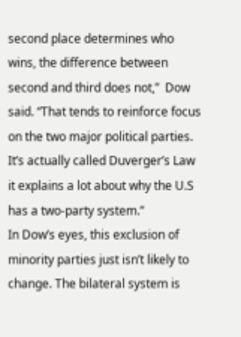second place determines who wins, the difference between second and third does not,”  Dow said. “That tends to reinforce focus on the two major political parties. It’s actually called Duverger’s Law it explains a lot about why the U.S has a two-party system.”
In Dow’s eyes, this exclusion of minority parties just isn’t likely to change. The bilateral system is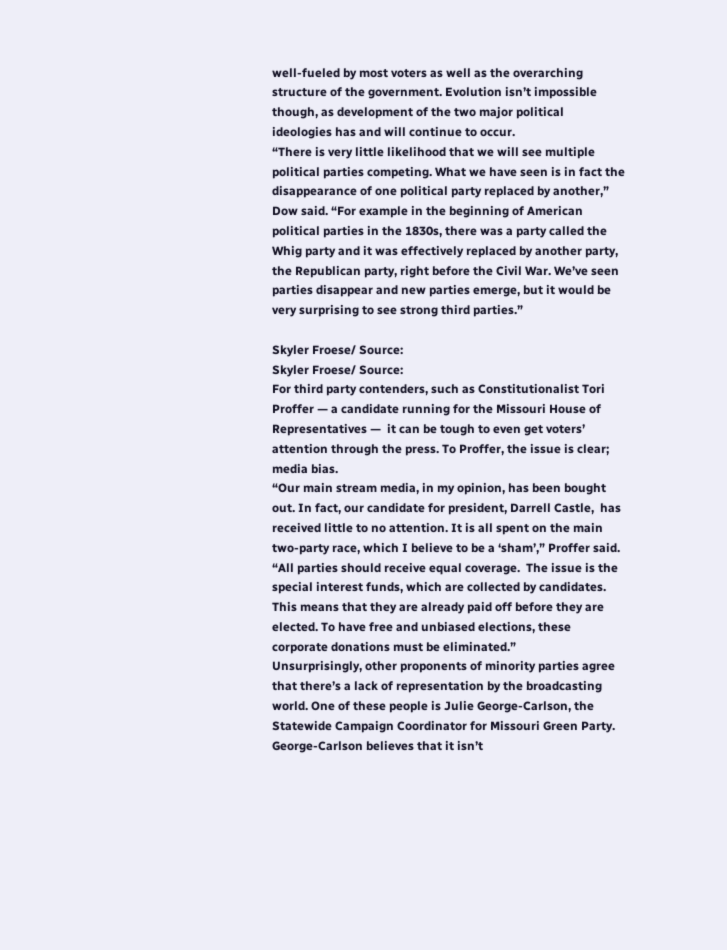well-fueled by most voters as well as the overarching structure of the government. Evolution isn’t impossible though, as development of the two major political ideologies has and will continue to occur.
“There is very little likelihood that we will see multiple political parties competing. What we have seen is in fact the disappearance of one political party replaced by another,” Dow said. “For example in the beginning of American political parties in the 1830s, there was a party called the Whig party and it was effectively replaced by another party, the Republican party, right before the Civil War. We’ve seen parties disappear and new parties emerge, but it would be very surprising to see strong third parties.”

Skyler Froese/ Source:
Skyler Froese/ Source:
For third party contenders, such as Constitutionalist Tori Proffer — a candidate running for the Missouri House of Representatives —  it can be tough to even get voters’ attention through the press. To Proffer, the issue is clear; media bias.
“Our main stream media, in my opinion, has been bought out. In fact, our candidate for president, Darrell Castle,  has received little to no attention. It is all spent on the main two-party race, which I believe to be a ‘sham’,” Proffer said. “All parties should receive equal coverage.  The issue is the special interest funds, which are collected by candidates. This means that they are already paid off before they are elected. To have free and unbiased elections, these corporate donations must be eliminated.”
Unsurprisingly, other proponents of minority parties agree that there’s a lack of representation by the broadcasting world. One of these people is Julie George-Carlson, the Statewide Campaign Coordinator for Missouri Green Party. George-Carlson believes that it isn’t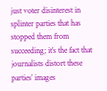just voter disinterest in splinter parties that has stopped them from succeeding; it’s the fact that journalists distort these parties’ images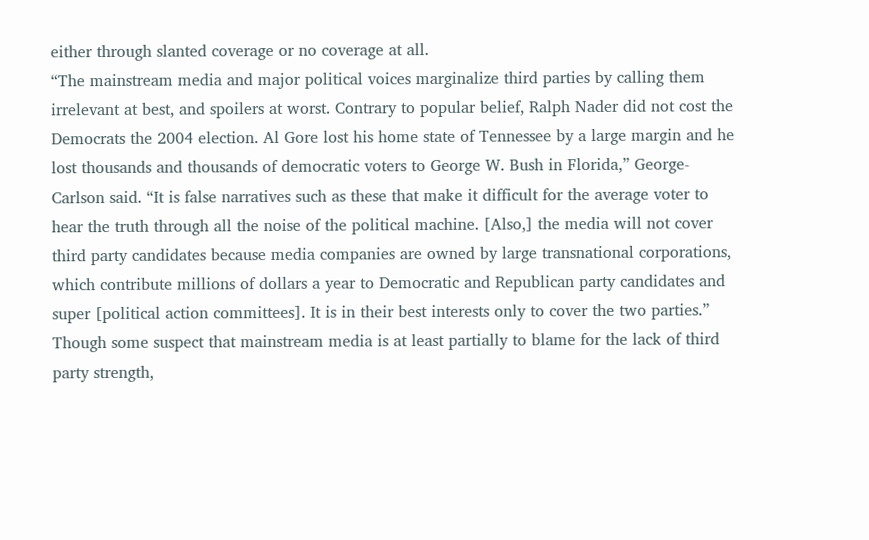either through slanted coverage or no coverage at all.
“The mainstream media and major political voices marginalize third parties by calling them irrelevant at best, and spoilers at worst. Contrary to popular belief, Ralph Nader did not cost the Democrats the 2004 election. Al Gore lost his home state of Tennessee by a large margin and he lost thousands and thousands of democratic voters to George W. Bush in Florida,” George-Carlson said. “It is false narratives such as these that make it difficult for the average voter to hear the truth through all the noise of the political machine. [Also,] the media will not cover third party candidates because media companies are owned by large transnational corporations, which contribute millions of dollars a year to Democratic and Republican party candidates and super [political action committees]. It is in their best interests only to cover the two parties.”
Though some suspect that mainstream media is at least partially to blame for the lack of third party strength,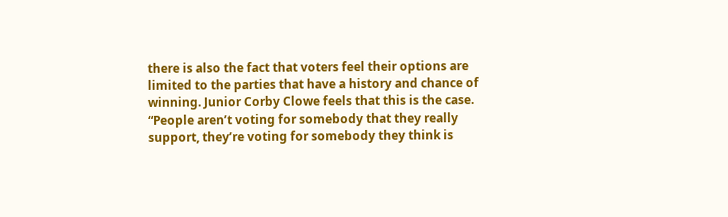there is also the fact that voters feel their options are limited to the parties that have a history and chance of winning. Junior Corby Clowe feels that this is the case.
“People aren’t voting for somebody that they really support, they’re voting for somebody they think is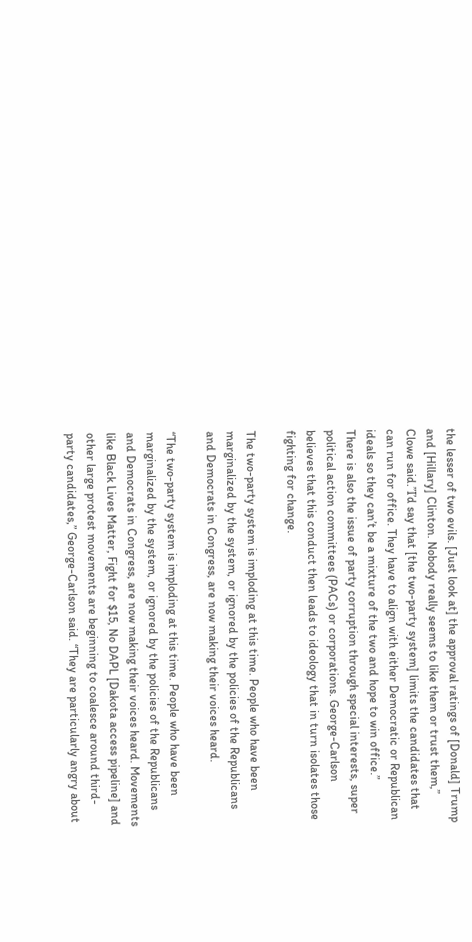the lesser of two evils. [Just look at] the approval ratings of [Donald] Trump and [Hillary] Clinton. Nobody really seems to like them or trust them,” Clowe said.”I’d say that [the two-party system] limits the candidates that can run for office. They have to align with either Democratic or Republican ideals so they can’t be a mixture of the two and hope to win office.”
There is also the issue of party corruption through special interests, super political action committees (PACs) or corporations. George-Carlson believes that this conduct then leads to ideology that in turn isolates those fighting for change.

The two-party system is imploding at this time. People who have been marginalized by the system, or ignored by the policies of the Republicans and Democrats in Congress, are now making their voices heard.

“The two-party system is imploding at this time. People who have been marginalized by the system, or ignored by the policies of the Republicans and Democrats in Congress, are now making their voices heard. Movements like Black Lives Matter, Fight for $15, No DAPL [Dakota access pipeline] and other large protest movements are beginning to coalesce around third-party candidates,” George-Carlson said. “They are particularly angry about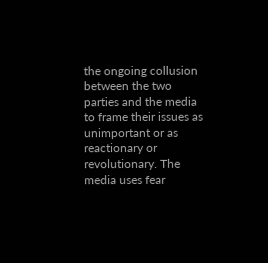the ongoing collusion between the two parties and the media to frame their issues as unimportant or as reactionary or revolutionary. The media uses fear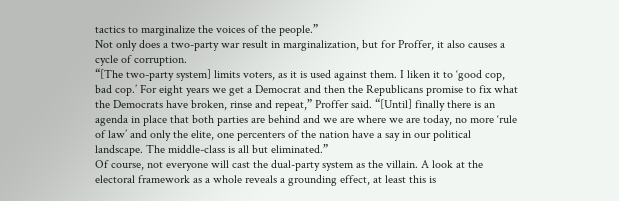tactics to marginalize the voices of the people.”
Not only does a two-party war result in marginalization, but for Proffer, it also causes a cycle of corruption.
“[The two-party system] limits voters, as it is used against them. I liken it to ‘good cop, bad cop.’ For eight years we get a Democrat and then the Republicans promise to fix what the Democrats have broken, rinse and repeat,” Proffer said. “[Until] finally there is an agenda in place that both parties are behind and we are where we are today, no more ‘rule of law’ and only the elite, one percenters of the nation have a say in our political landscape. The middle-class is all but eliminated.”
Of course, not everyone will cast the dual-party system as the villain. A look at the electoral framework as a whole reveals a grounding effect, at least this is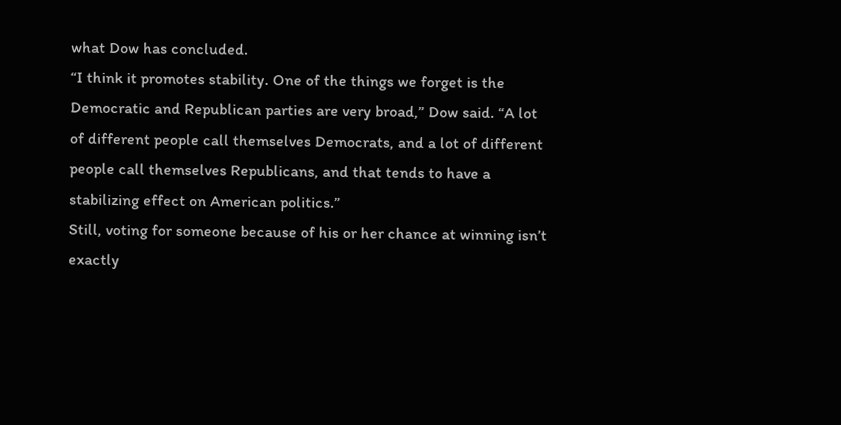what Dow has concluded.
“I think it promotes stability. One of the things we forget is the Democratic and Republican parties are very broad,” Dow said. “A lot of different people call themselves Democrats, and a lot of different people call themselves Republicans, and that tends to have a stabilizing effect on American politics.”
Still, voting for someone because of his or her chance at winning isn’t exactly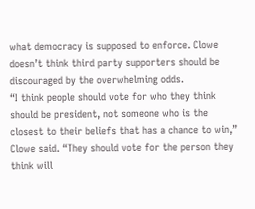what democracy is supposed to enforce. Clowe doesn’t think third party supporters should be discouraged by the overwhelming odds.
“I think people should vote for who they think should be president, not someone who is the closest to their beliefs that has a chance to win,” Clowe said. “They should vote for the person they think will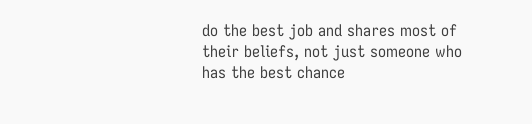do the best job and shares most of their beliefs, not just someone who has the best chance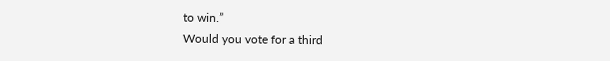to win.”
Would you vote for a third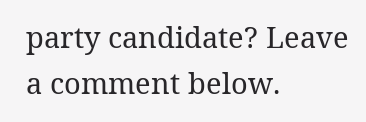party candidate? Leave a comment below.